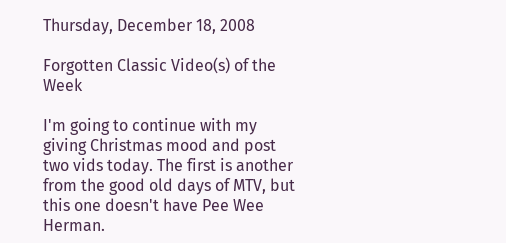Thursday, December 18, 2008

Forgotten Classic Video(s) of the Week

I'm going to continue with my giving Christmas mood and post two vids today. The first is another from the good old days of MTV, but this one doesn't have Pee Wee Herman.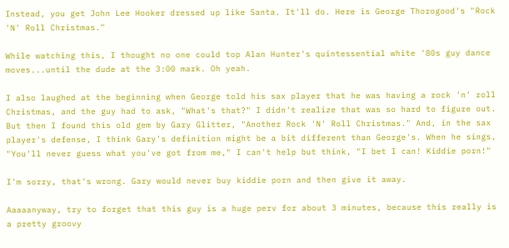Instead, you get John Lee Hooker dressed up like Santa. It'll do. Here is George Thorogood's "Rock 'N' Roll Christmas."

While watching this, I thought no one could top Alan Hunter's quintessential white '80s guy dance moves...until the dude at the 3:00 mark. Oh yeah.

I also laughed at the beginning when George told his sax player that he was having a rock 'n' roll Christmas, and the guy had to ask, "What's that?" I didn't realize that was so hard to figure out. But then I found this old gem by Gary Glitter, "Another Rock 'N' Roll Christmas." And, in the sax player's defense, I think Gary's definition might be a bit different than George's. When he sings, "You'll never guess what you've got from me," I can't help but think, "I bet I can! Kiddie porn!"

I'm sorry, that's wrong. Gary would never buy kiddie porn and then give it away.

Aaaaanyway, try to forget that this guy is a huge perv for about 3 minutes, because this really is a pretty groovy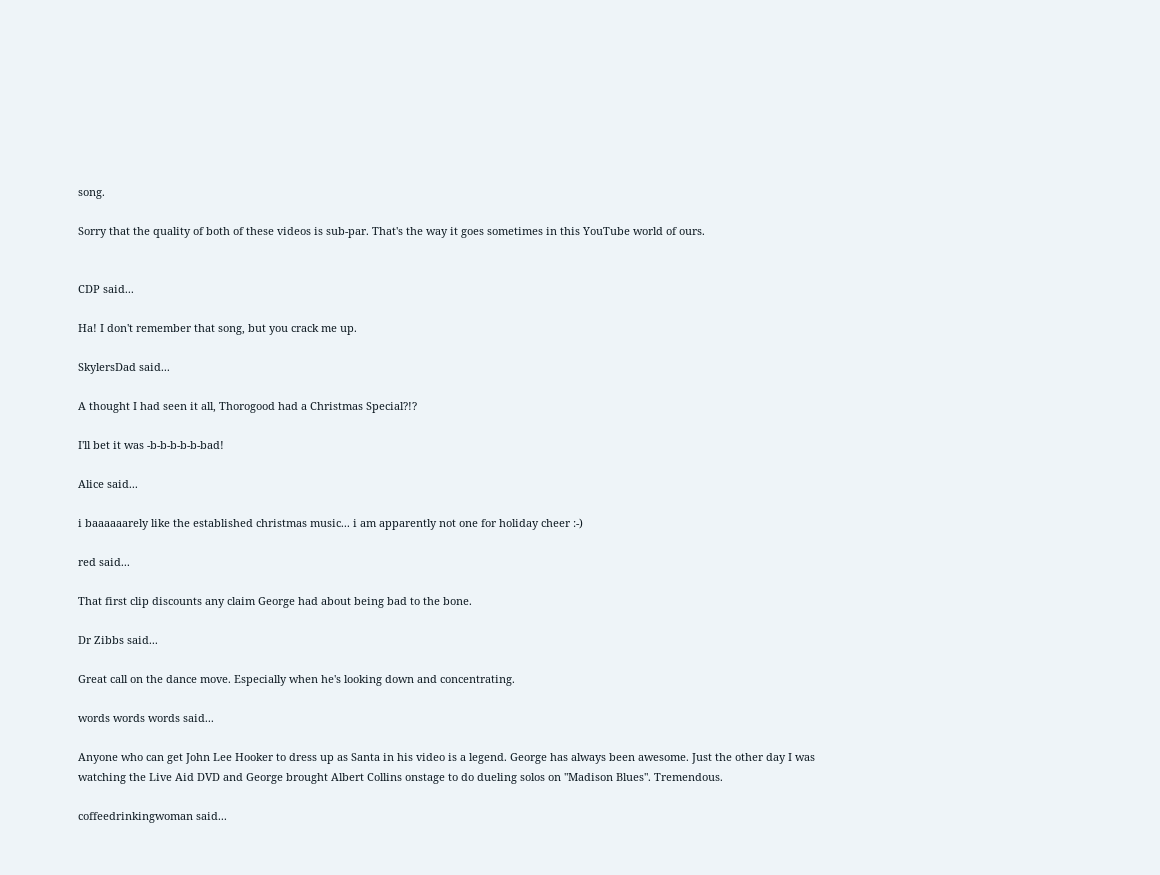song.

Sorry that the quality of both of these videos is sub-par. That's the way it goes sometimes in this YouTube world of ours.


CDP said...

Ha! I don't remember that song, but you crack me up.

SkylersDad said...

A thought I had seen it all, Thorogood had a Christmas Special?!?

I'll bet it was -b-b-b-b-b-bad!

Alice said...

i baaaaaarely like the established christmas music... i am apparently not one for holiday cheer :-)

red said...

That first clip discounts any claim George had about being bad to the bone.

Dr Zibbs said...

Great call on the dance move. Especially when he's looking down and concentrating.

words words words said...

Anyone who can get John Lee Hooker to dress up as Santa in his video is a legend. George has always been awesome. Just the other day I was watching the Live Aid DVD and George brought Albert Collins onstage to do dueling solos on "Madison Blues". Tremendous.

coffeedrinkingwoman said...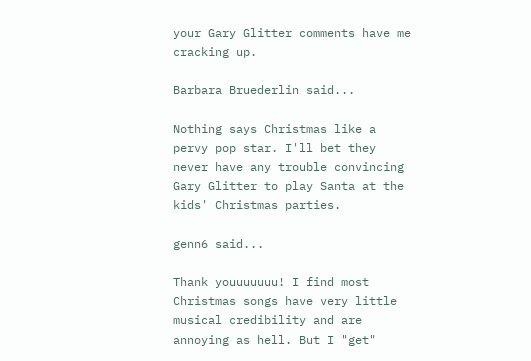your Gary Glitter comments have me cracking up.

Barbara Bruederlin said...

Nothing says Christmas like a pervy pop star. I'll bet they never have any trouble convincing Gary Glitter to play Santa at the kids' Christmas parties.

genn6 said...

Thank youuuuuuu! I find most Christmas songs have very little musical credibility and are annoying as hell. But I "get"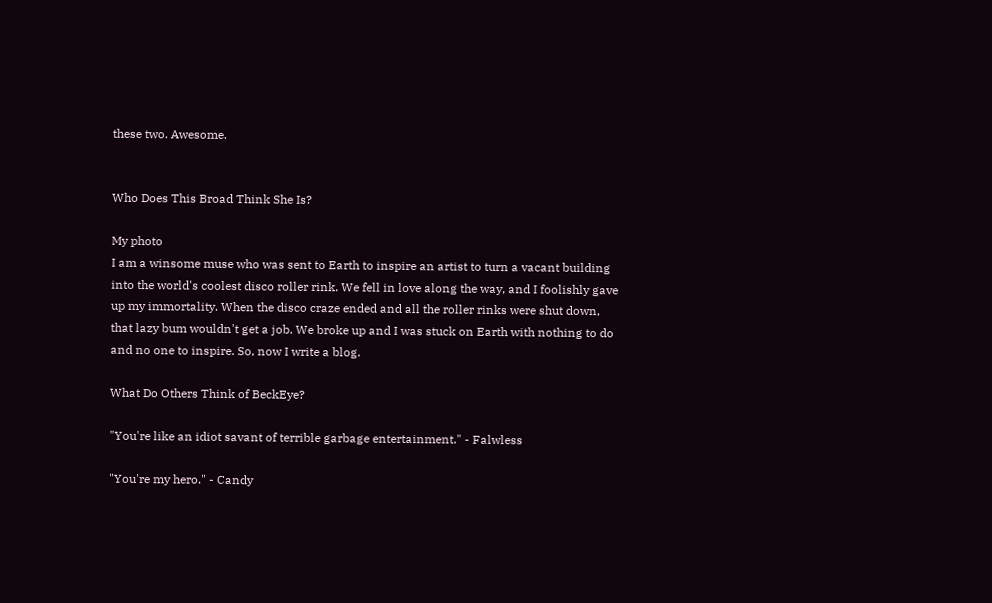these two. Awesome.


Who Does This Broad Think She Is?

My photo
I am a winsome muse who was sent to Earth to inspire an artist to turn a vacant building into the world's coolest disco roller rink. We fell in love along the way, and I foolishly gave up my immortality. When the disco craze ended and all the roller rinks were shut down, that lazy bum wouldn't get a job. We broke up and I was stuck on Earth with nothing to do and no one to inspire. So, now I write a blog.

What Do Others Think of BeckEye?

"You're like an idiot savant of terrible garbage entertainment." - Falwless

"You're my hero." - Candy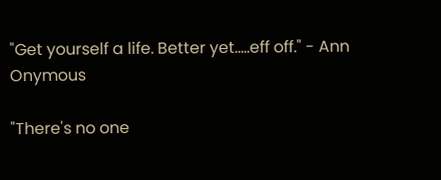"Get yourself a life. Better yet.....eff off." - Ann Onymous

"There's no one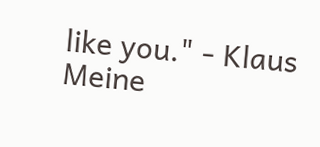like you." - Klaus Meine